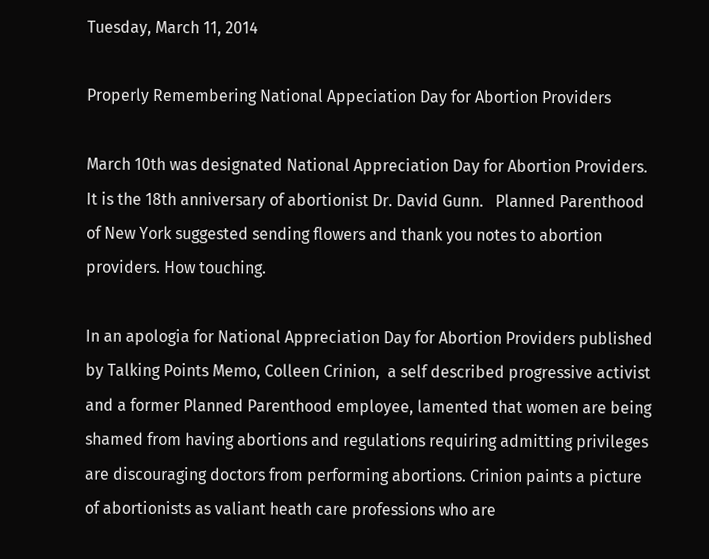Tuesday, March 11, 2014

Properly Remembering National Appeciation Day for Abortion Providers

March 10th was designated National Appreciation Day for Abortion Providers.  It is the 18th anniversary of abortionist Dr. David Gunn.   Planned Parenthood of New York suggested sending flowers and thank you notes to abortion providers. How touching.

In an apologia for National Appreciation Day for Abortion Providers published by Talking Points Memo, Colleen Crinion,  a self described progressive activist and a former Planned Parenthood employee, lamented that women are being shamed from having abortions and regulations requiring admitting privileges are discouraging doctors from performing abortions. Crinion paints a picture of abortionists as valiant heath care professions who are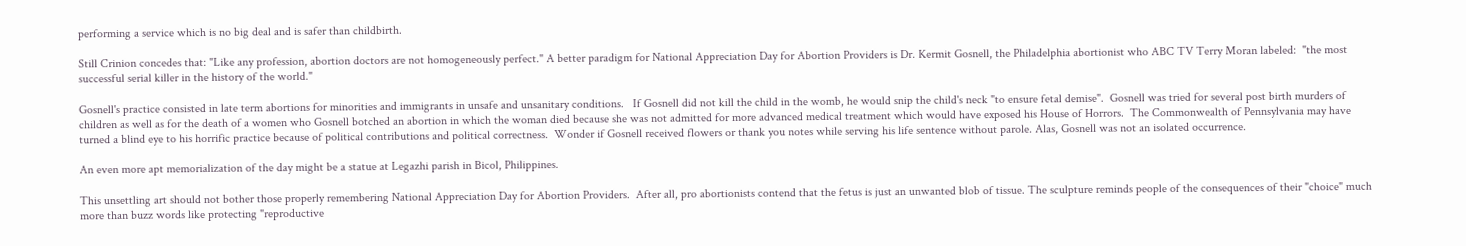performing a service which is no big deal and is safer than childbirth.

Still Crinion concedes that: "Like any profession, abortion doctors are not homogeneously perfect." A better paradigm for National Appreciation Day for Abortion Providers is Dr. Kermit Gosnell, the Philadelphia abortionist who ABC TV Terry Moran labeled:  "the most successful serial killer in the history of the world."

Gosnell's practice consisted in late term abortions for minorities and immigrants in unsafe and unsanitary conditions.   If Gosnell did not kill the child in the womb, he would snip the child's neck "to ensure fetal demise".  Gosnell was tried for several post birth murders of children as well as for the death of a women who Gosnell botched an abortion in which the woman died because she was not admitted for more advanced medical treatment which would have exposed his House of Horrors.  The Commonwealth of Pennsylvania may have turned a blind eye to his horrific practice because of political contributions and political correctness.  Wonder if Gosnell received flowers or thank you notes while serving his life sentence without parole. Alas, Gosnell was not an isolated occurrence.

An even more apt memorialization of the day might be a statue at Legazhi parish in Bicol, Philippines.

This unsettling art should not bother those properly remembering National Appreciation Day for Abortion Providers.  After all, pro abortionists contend that the fetus is just an unwanted blob of tissue. The sculpture reminds people of the consequences of their "choice" much more than buzz words like protecting "reproductive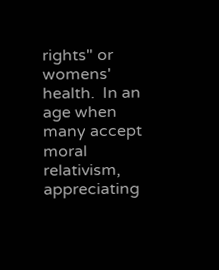rights" or womens' health.  In an age when many accept moral relativism, appreciating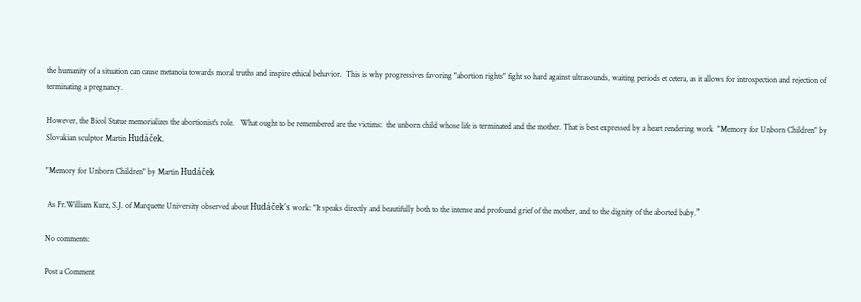the humanity of a situation can cause metanoia towards moral truths and inspire ethical behavior.  This is why progressives favoring "abortion rights" fight so hard against ultrasounds, waiting periods et cetera, as it allows for introspection and rejection of terminating a pregnancy.

However, the Bicol Statue memorializes the abortionist's role.   What ought to be remembered are the victims:  the unborn child whose life is terminated and the mother. That is best expressed by a heart rendering work  "Memory for Unborn Children" by Slovakian sculptor Martin Hudáček.

"Memory for Unborn Children" by Martin Hudáček

 As Fr.William Kurz, S.J. of Marquette University observed about Hudáček's work: "It speaks directly and beautifully both to the intense and profound grief of the mother, and to the dignity of the aborted baby.”

No comments:

Post a Comment